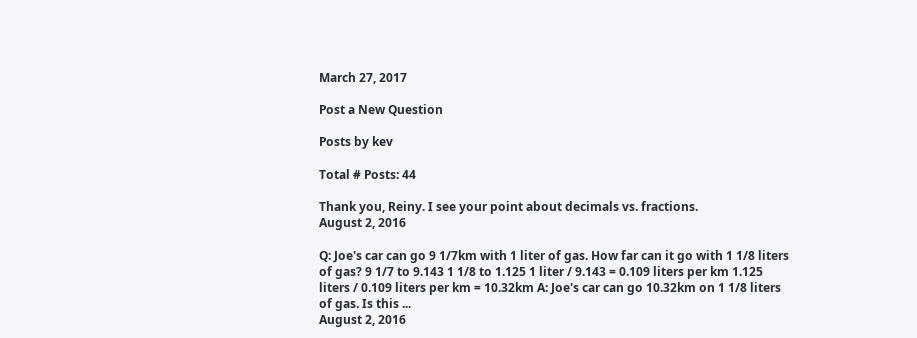March 27, 2017

Post a New Question

Posts by kev

Total # Posts: 44

Thank you, Reiny. I see your point about decimals vs. fractions.
August 2, 2016

Q: Joe's car can go 9 1/7km with 1 liter of gas. How far can it go with 1 1/8 liters of gas? 9 1/7 to 9.143 1 1/8 to 1.125 1 liter / 9.143 = 0.109 liters per km 1.125 liters / 0.109 liters per km = 10.32km A: Joe's car can go 10.32km on 1 1/8 liters of gas. Is this ...
August 2, 2016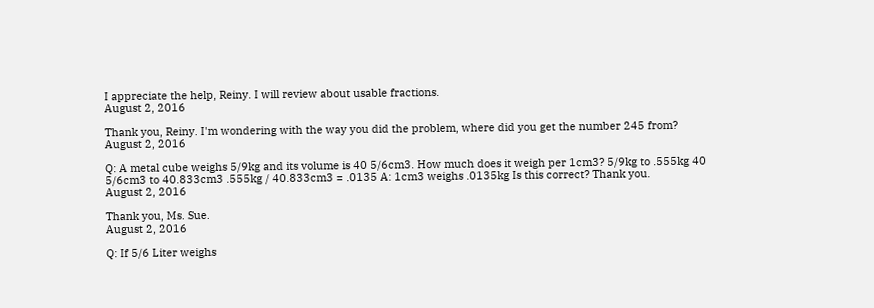I appreciate the help, Reiny. I will review about usable fractions.
August 2, 2016

Thank you, Reiny. I'm wondering with the way you did the problem, where did you get the number 245 from?
August 2, 2016

Q: A metal cube weighs 5/9kg and its volume is 40 5/6cm3. How much does it weigh per 1cm3? 5/9kg to .555kg 40 5/6cm3 to 40.833cm3 .555kg / 40.833cm3 = .0135 A: 1cm3 weighs .0135kg Is this correct? Thank you.
August 2, 2016

Thank you, Ms. Sue.
August 2, 2016

Q: If 5/6 Liter weighs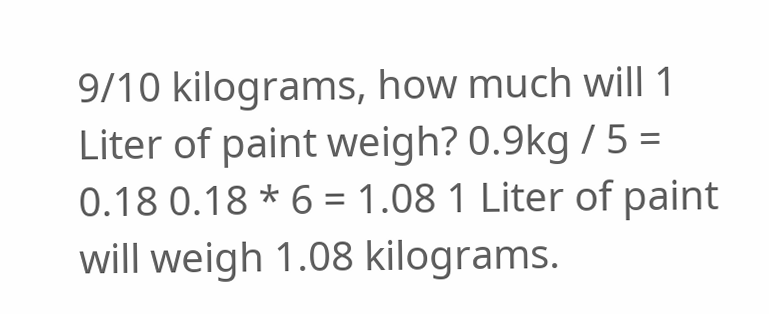9/10 kilograms, how much will 1 Liter of paint weigh? 0.9kg / 5 = 0.18 0.18 * 6 = 1.08 1 Liter of paint will weigh 1.08 kilograms.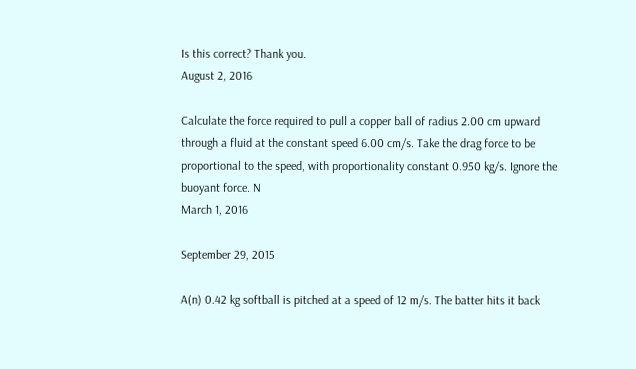Is this correct? Thank you.
August 2, 2016

Calculate the force required to pull a copper ball of radius 2.00 cm upward through a fluid at the constant speed 6.00 cm/s. Take the drag force to be proportional to the speed, with proportionality constant 0.950 kg/s. Ignore the buoyant force. N
March 1, 2016

September 29, 2015

A(n) 0.42 kg softball is pitched at a speed of 12 m/s. The batter hits it back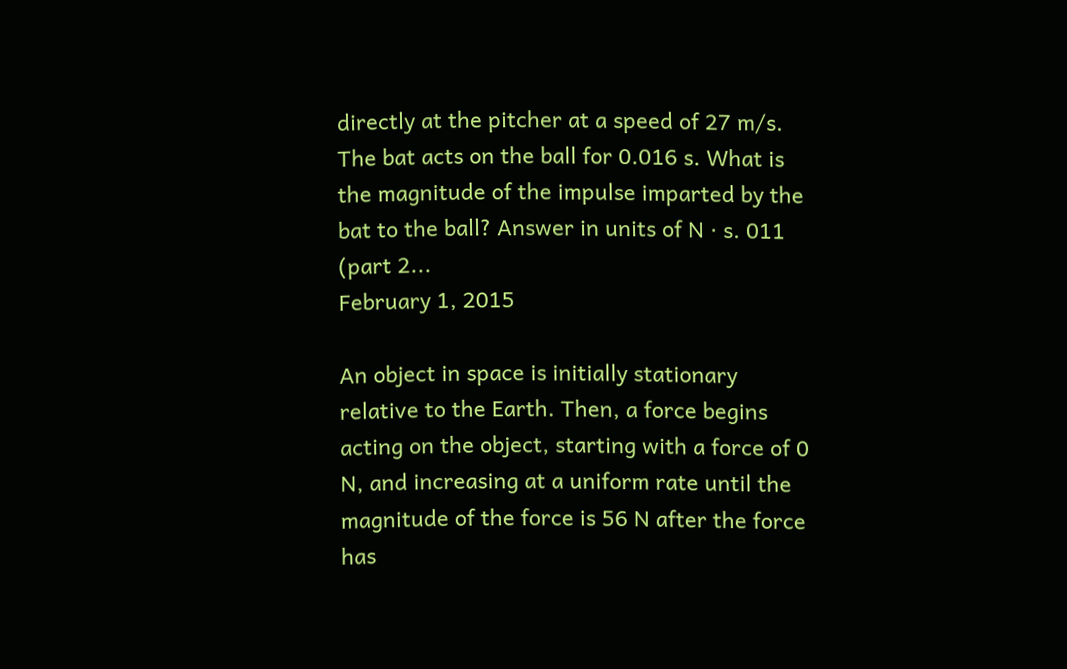directly at the pitcher at a speed of 27 m/s. The bat acts on the ball for 0.016 s. What is the magnitude of the impulse imparted by the bat to the ball? Answer in units of N · s. 011 (part 2...
February 1, 2015

An object in space is initially stationary relative to the Earth. Then, a force begins acting on the object, starting with a force of 0 N, and increasing at a uniform rate until the magnitude of the force is 56 N after the force has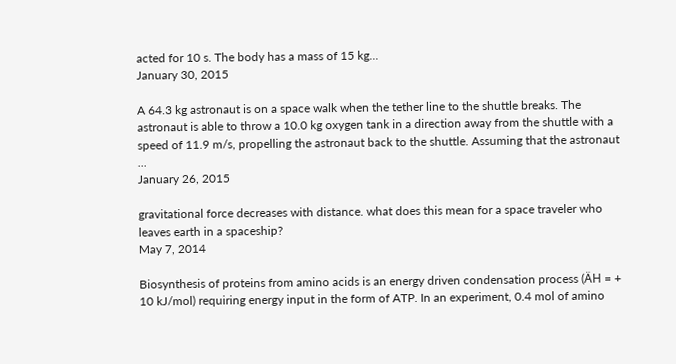acted for 10 s. The body has a mass of 15 kg...
January 30, 2015

A 64.3 kg astronaut is on a space walk when the tether line to the shuttle breaks. The astronaut is able to throw a 10.0 kg oxygen tank in a direction away from the shuttle with a speed of 11.9 m/s, propelling the astronaut back to the shuttle. Assuming that the astronaut ...
January 26, 2015

gravitational force decreases with distance. what does this mean for a space traveler who leaves earth in a spaceship?
May 7, 2014

Biosynthesis of proteins from amino acids is an energy driven condensation process (ÄH = + 10 kJ/mol) requiring energy input in the form of ATP. In an experiment, 0.4 mol of amino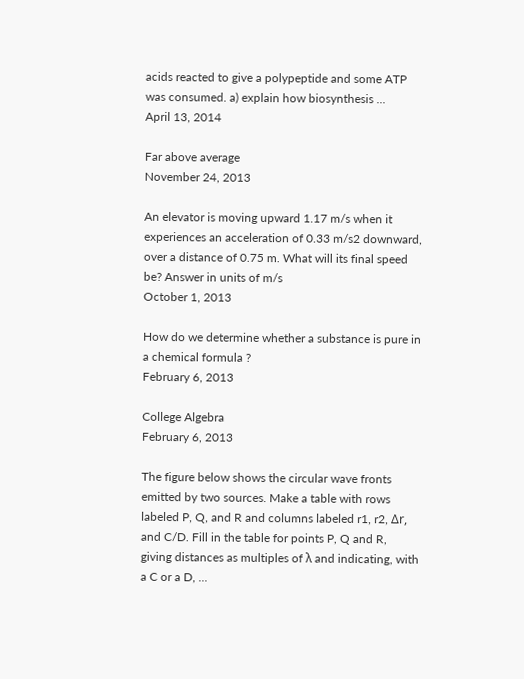acids reacted to give a polypeptide and some ATP was consumed. a) explain how biosynthesis ...
April 13, 2014

Far above average
November 24, 2013

An elevator is moving upward 1.17 m/s when it experiences an acceleration of 0.33 m/s2 downward, over a distance of 0.75 m. What will its final speed be? Answer in units of m/s
October 1, 2013

How do we determine whether a substance is pure in a chemical formula ?
February 6, 2013

College Algebra
February 6, 2013

The figure below shows the circular wave fronts emitted by two sources. Make a table with rows labeled P, Q, and R and columns labeled r1, r2, Δr, and C/D. Fill in the table for points P, Q and R, giving distances as multiples of λ and indicating, with a C or a D, ...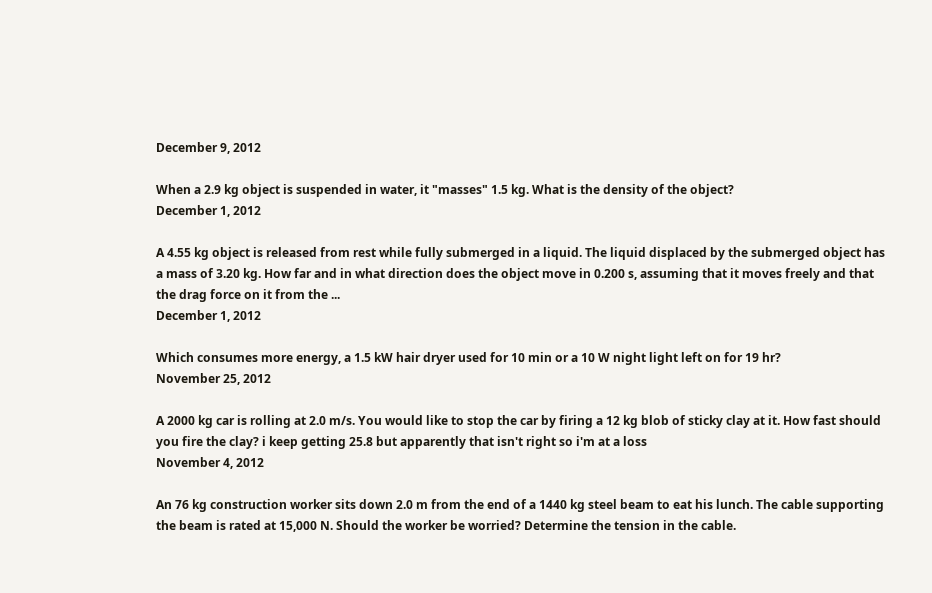December 9, 2012

When a 2.9 kg object is suspended in water, it "masses" 1.5 kg. What is the density of the object?
December 1, 2012

A 4.55 kg object is released from rest while fully submerged in a liquid. The liquid displaced by the submerged object has a mass of 3.20 kg. How far and in what direction does the object move in 0.200 s, assuming that it moves freely and that the drag force on it from the ...
December 1, 2012

Which consumes more energy, a 1.5 kW hair dryer used for 10 min or a 10 W night light left on for 19 hr?
November 25, 2012

A 2000 kg car is rolling at 2.0 m/s. You would like to stop the car by firing a 12 kg blob of sticky clay at it. How fast should you fire the clay? i keep getting 25.8 but apparently that isn't right so i'm at a loss
November 4, 2012

An 76 kg construction worker sits down 2.0 m from the end of a 1440 kg steel beam to eat his lunch. The cable supporting the beam is rated at 15,000 N. Should the worker be worried? Determine the tension in the cable.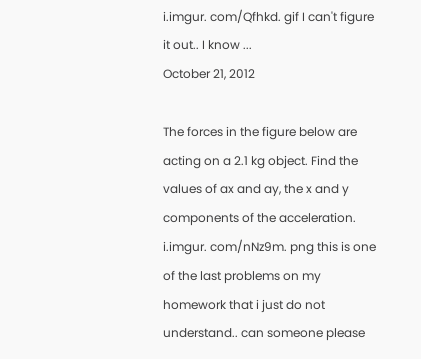i.imgur. com/Qfhkd. gif I can't figure it out.. I know ...
October 21, 2012

The forces in the figure below are acting on a 2.1 kg object. Find the values of ax and ay, the x and y components of the acceleration. i.imgur. com/nNz9m. png this is one of the last problems on my homework that i just do not understand.. can someone please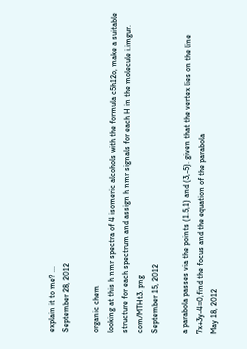explain it to me? ...
September 28, 2012

organic chem
looking at this h nmr spectra of 4 isomeric alcohols with the formula c5h12o, make a suitable structure for each spectrum and assign h nmr signals for each H in the molecule i.imgur. com/MTHt3. png
September 15, 2012

a parabola passes via the points (1.5,1) and (3,-5). given that the vertex lies on the line 7x+3y-4=0,find the focus and the equation of the parabola
May 18, 2012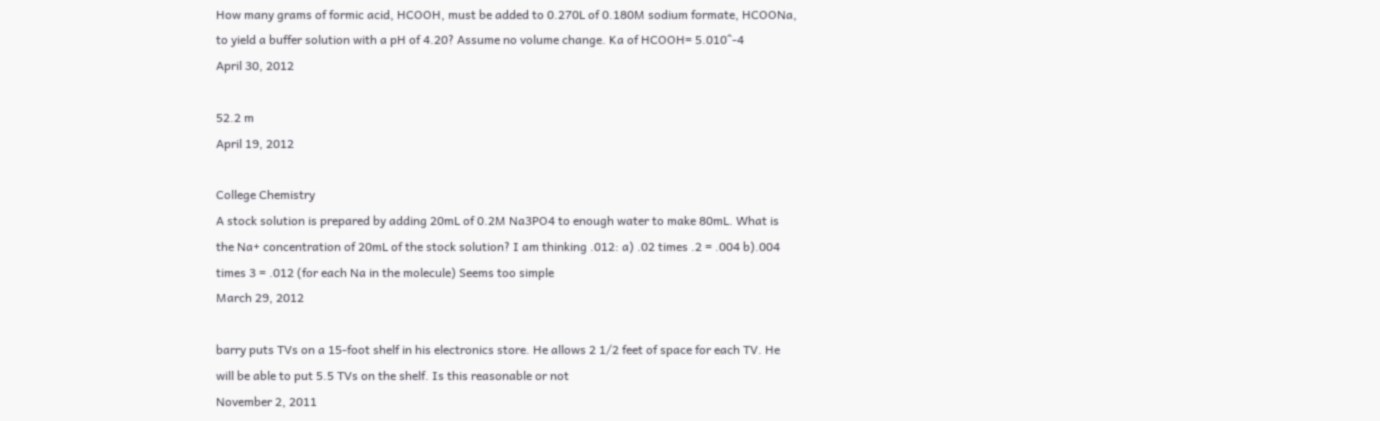How many grams of formic acid, HCOOH, must be added to 0.270L of 0.180M sodium formate, HCOONa, to yield a buffer solution with a pH of 4.20? Assume no volume change. Ka of HCOOH= 5.010^-4
April 30, 2012

52.2 m
April 19, 2012

College Chemistry
A stock solution is prepared by adding 20mL of 0.2M Na3PO4 to enough water to make 80mL. What is the Na+ concentration of 20mL of the stock solution? I am thinking .012: a) .02 times .2 = .004 b).004 times 3 = .012 (for each Na in the molecule) Seems too simple
March 29, 2012

barry puts TVs on a 15-foot shelf in his electronics store. He allows 2 1/2 feet of space for each TV. He will be able to put 5.5 TVs on the shelf. Is this reasonable or not
November 2, 2011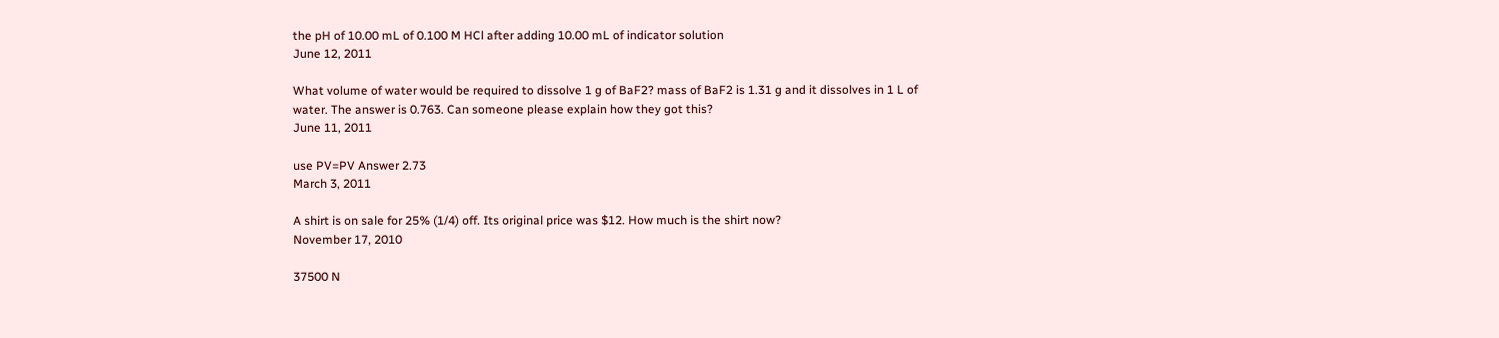the pH of 10.00 mL of 0.100 M HCl after adding 10.00 mL of indicator solution
June 12, 2011

What volume of water would be required to dissolve 1 g of BaF2? mass of BaF2 is 1.31 g and it dissolves in 1 L of water. The answer is 0.763. Can someone please explain how they got this?
June 11, 2011

use PV=PV Answer 2.73
March 3, 2011

A shirt is on sale for 25% (1/4) off. Its original price was $12. How much is the shirt now?
November 17, 2010

37500 N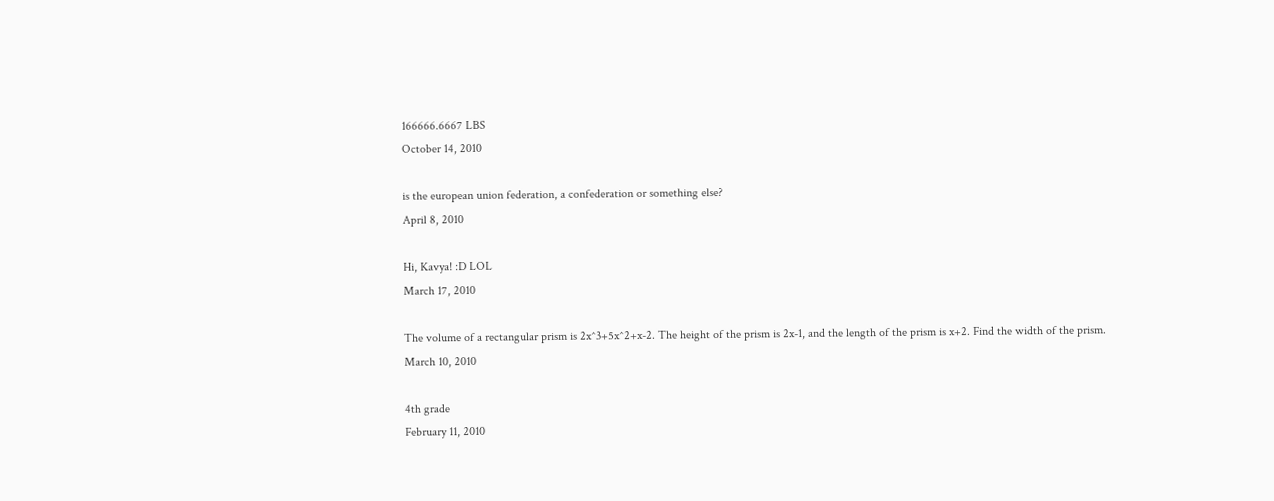166666.6667 LBS
October 14, 2010

is the european union federation, a confederation or something else?
April 8, 2010

Hi, Kavya! :D LOL
March 17, 2010

The volume of a rectangular prism is 2x^3+5x^2+x-2. The height of the prism is 2x-1, and the length of the prism is x+2. Find the width of the prism.
March 10, 2010

4th grade
February 11, 2010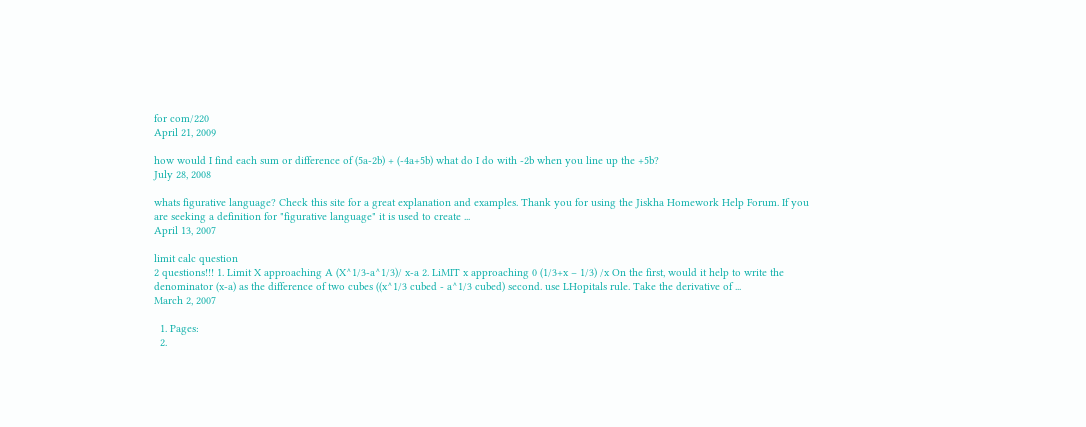for com/220
April 21, 2009

how would I find each sum or difference of (5a-2b) + (-4a+5b) what do I do with -2b when you line up the +5b?
July 28, 2008

whats figurative language? Check this site for a great explanation and examples. Thank you for using the Jiskha Homework Help Forum. If you are seeking a definition for "figurative language" it is used to create ...
April 13, 2007

limit calc question
2 questions!!! 1. Limit X approaching A (X^1/3-a^1/3)/ x-a 2. LiMIT x approaching 0 (1/3+x – 1/3) /x On the first, would it help to write the denominator (x-a) as the difference of two cubes ((x^1/3 cubed - a^1/3 cubed) second. use LHopitals rule. Take the derivative of ...
March 2, 2007

  1. Pages:
  2.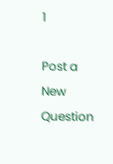1

Post a New Question